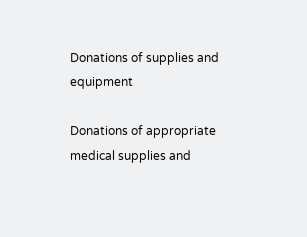Donations of supplies and equipment

Donations of appropriate medical supplies and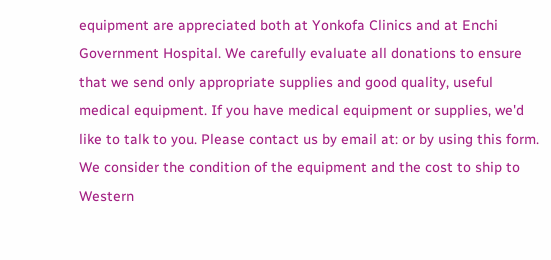equipment are appreciated both at Yonkofa Clinics and at Enchi Government Hospital. We carefully evaluate all donations to ensure that we send only appropriate supplies and good quality, useful medical equipment. If you have medical equipment or supplies, we'd like to talk to you. Please contact us by email at: or by using this form. We consider the condition of the equipment and the cost to ship to Western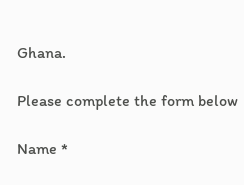Ghana.

Please complete the form below

Name *